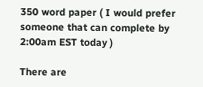350 word paper ( I would prefer someone that can complete by 2:00am EST today )

There are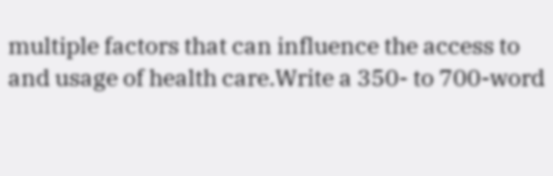multiple factors that can influence the access to and usage of health care.Write a 350- to 700-word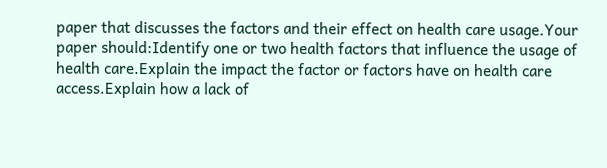paper that discusses the factors and their effect on health care usage.Your paper should:Identify one or two health factors that influence the usage of health care.Explain the impact the factor or factors have on health care access.Explain how a lack of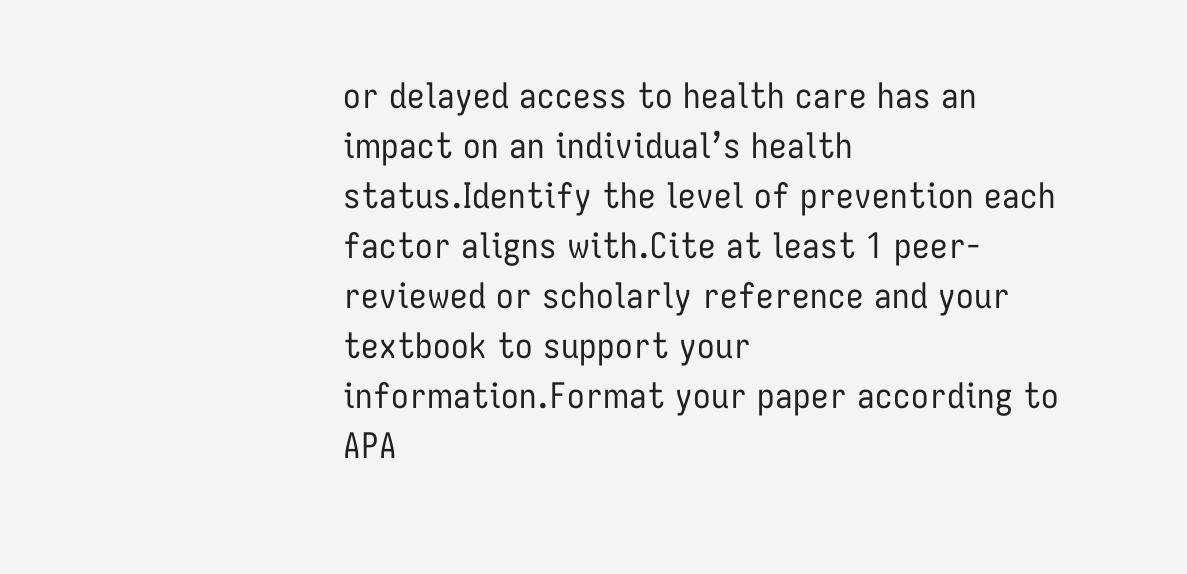or delayed access to health care has an impact on an individual’s health status.Identify the level of prevention each factor aligns with.Cite at least 1 peer-reviewed or scholarly reference and your textbook to support your information.Format your paper according to APA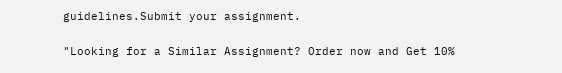guidelines.Submit your assignment.

"Looking for a Similar Assignment? Order now and Get 10%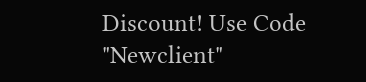Discount! Use Code "Newclient"